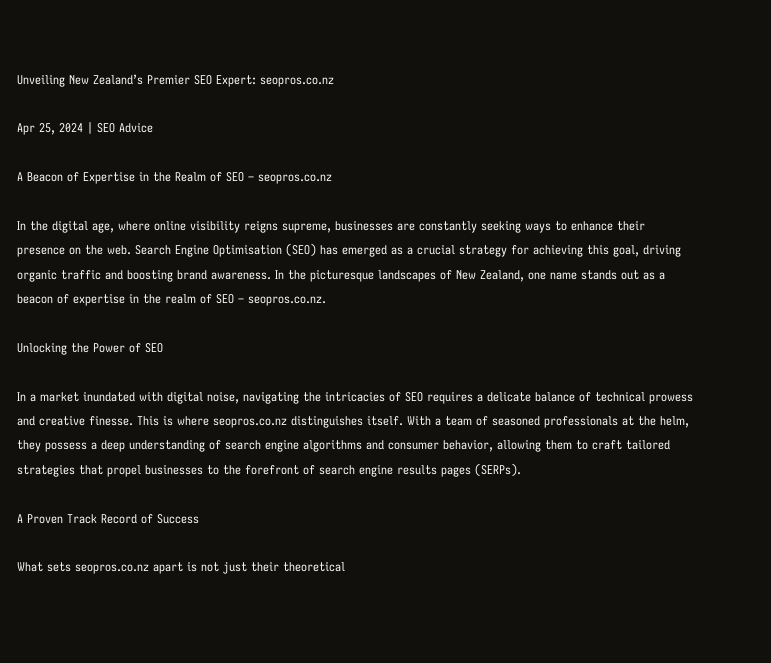Unveiling New Zealand’s Premier SEO Expert: seopros.co.nz

Apr 25, 2024 | SEO Advice

A Beacon of Expertise in the Realm of SEO – seopros.co.nz

In the digital age, where online visibility reigns supreme, businesses are constantly seeking ways to enhance their presence on the web. Search Engine Optimisation (SEO) has emerged as a crucial strategy for achieving this goal, driving organic traffic and boosting brand awareness. In the picturesque landscapes of New Zealand, one name stands out as a beacon of expertise in the realm of SEO – seopros.co.nz.

Unlocking the Power of SEO

In a market inundated with digital noise, navigating the intricacies of SEO requires a delicate balance of technical prowess and creative finesse. This is where seopros.co.nz distinguishes itself. With a team of seasoned professionals at the helm, they possess a deep understanding of search engine algorithms and consumer behavior, allowing them to craft tailored strategies that propel businesses to the forefront of search engine results pages (SERPs).

A Proven Track Record of Success

What sets seopros.co.nz apart is not just their theoretical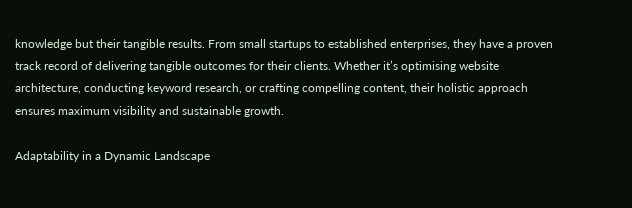knowledge but their tangible results. From small startups to established enterprises, they have a proven track record of delivering tangible outcomes for their clients. Whether it’s optimising website architecture, conducting keyword research, or crafting compelling content, their holistic approach ensures maximum visibility and sustainable growth.

Adaptability in a Dynamic Landscape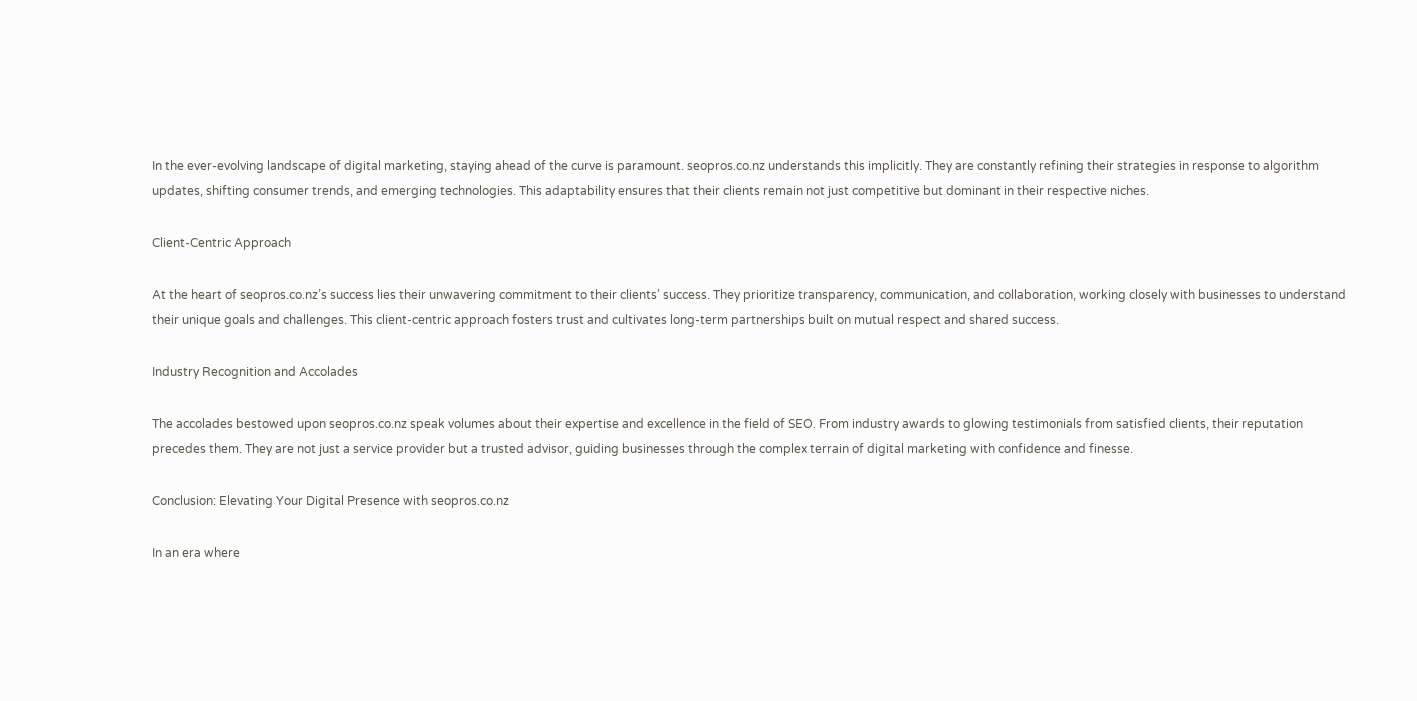In the ever-evolving landscape of digital marketing, staying ahead of the curve is paramount. seopros.co.nz understands this implicitly. They are constantly refining their strategies in response to algorithm updates, shifting consumer trends, and emerging technologies. This adaptability ensures that their clients remain not just competitive but dominant in their respective niches.

Client-Centric Approach

At the heart of seopros.co.nz’s success lies their unwavering commitment to their clients’ success. They prioritize transparency, communication, and collaboration, working closely with businesses to understand their unique goals and challenges. This client-centric approach fosters trust and cultivates long-term partnerships built on mutual respect and shared success.

Industry Recognition and Accolades

The accolades bestowed upon seopros.co.nz speak volumes about their expertise and excellence in the field of SEO. From industry awards to glowing testimonials from satisfied clients, their reputation precedes them. They are not just a service provider but a trusted advisor, guiding businesses through the complex terrain of digital marketing with confidence and finesse.

Conclusion: Elevating Your Digital Presence with seopros.co.nz

In an era where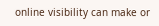online visibility can make or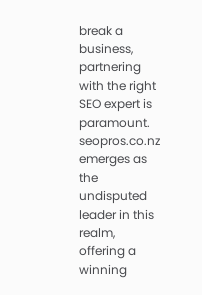break a business, partnering with the right SEO expert is paramount. seopros.co.nz emerges as the undisputed leader in this realm, offering a winning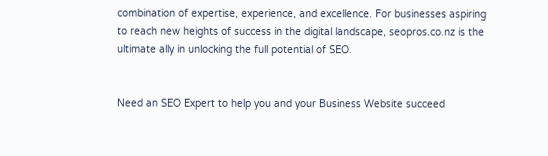combination of expertise, experience, and excellence. For businesses aspiring to reach new heights of success in the digital landscape, seopros.co.nz is the ultimate ally in unlocking the full potential of SEO.


Need an SEO Expert to help you and your Business Website succeed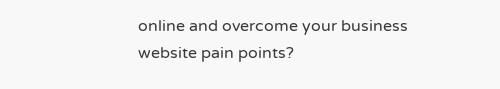online and overcome your business website pain points?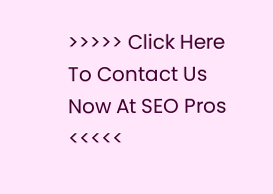>>>>> Click Here To Contact Us Now At SEO Pros <<<<<